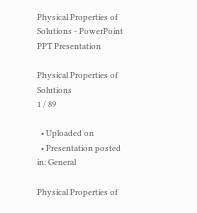Physical Properties of Solutions - PowerPoint PPT Presentation

Physical Properties of Solutions
1 / 89

  • Uploaded on
  • Presentation posted in: General

Physical Properties of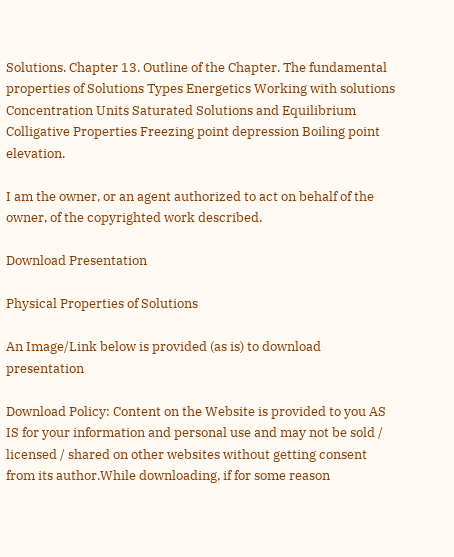Solutions. Chapter 13. Outline of the Chapter. The fundamental properties of Solutions Types Energetics Working with solutions Concentration Units Saturated Solutions and Equilibrium Colligative Properties Freezing point depression Boiling point elevation.

I am the owner, or an agent authorized to act on behalf of the owner, of the copyrighted work described.

Download Presentation

Physical Properties of Solutions

An Image/Link below is provided (as is) to download presentation

Download Policy: Content on the Website is provided to you AS IS for your information and personal use and may not be sold / licensed / shared on other websites without getting consent from its author.While downloading, if for some reason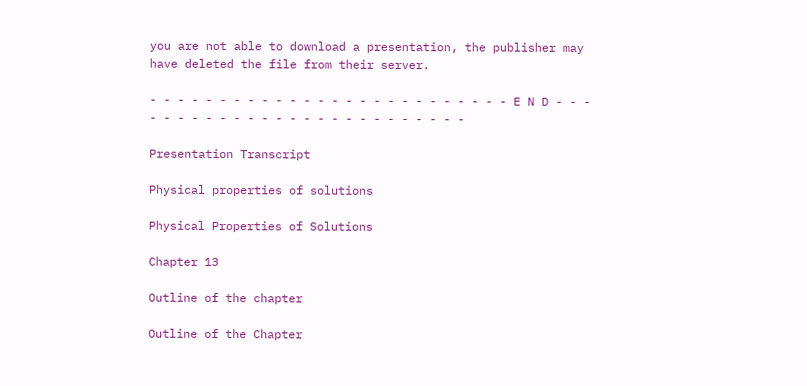you are not able to download a presentation, the publisher may have deleted the file from their server.

- - - - - - - - - - - - - - - - - - - - - - - - - - E N D - - - - - - - - - - - - - - - - - - - - - - - - - -

Presentation Transcript

Physical properties of solutions

Physical Properties of Solutions

Chapter 13

Outline of the chapter

Outline of the Chapter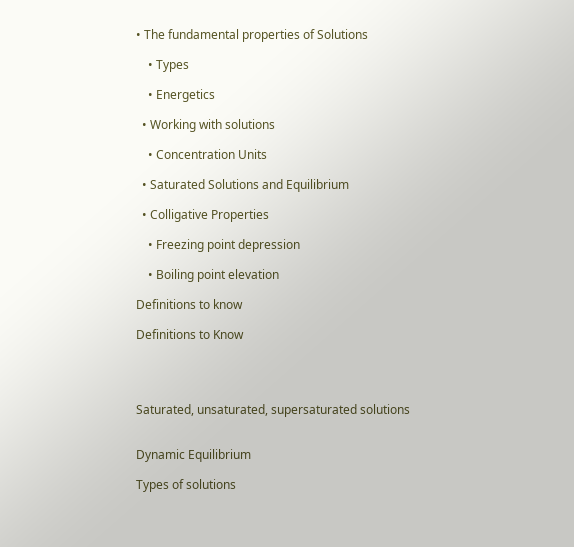• The fundamental properties of Solutions

    • Types

    • Energetics

  • Working with solutions

    • Concentration Units

  • Saturated Solutions and Equilibrium

  • Colligative Properties

    • Freezing point depression

    • Boiling point elevation

Definitions to know

Definitions to Know




Saturated, unsaturated, supersaturated solutions


Dynamic Equilibrium

Types of solutions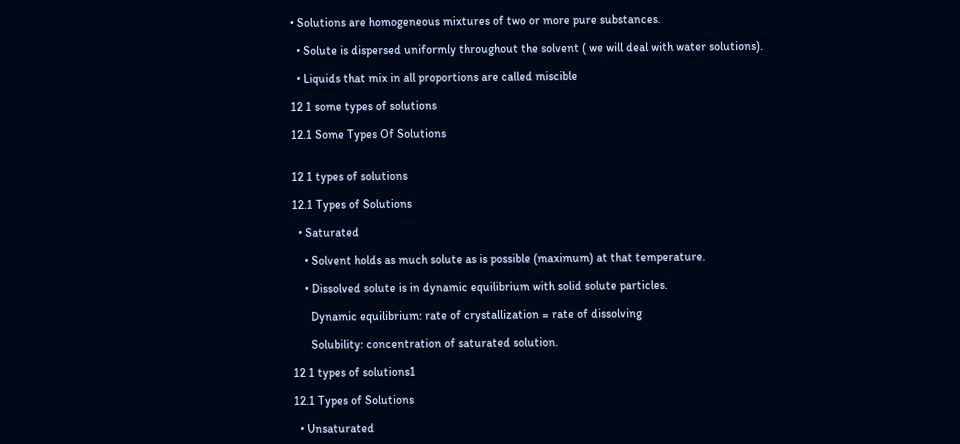• Solutions are homogeneous mixtures of two or more pure substances.

  • Solute is dispersed uniformly throughout the solvent ( we will deal with water solutions).

  • Liquids that mix in all proportions are called miscible

12 1 some types of solutions

12.1 Some Types Of Solutions


12 1 types of solutions

12.1 Types of Solutions

  • Saturated

    • Solvent holds as much solute as is possible (maximum) at that temperature.

    • Dissolved solute is in dynamic equilibrium with solid solute particles.

      Dynamic equilibrium: rate of crystallization = rate of dissolving

      Solubility: concentration of saturated solution.

12 1 types of solutions1

12.1 Types of Solutions

  • Unsaturated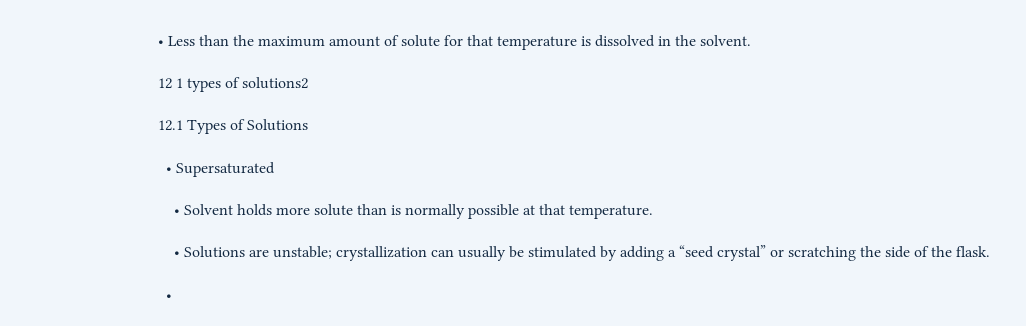• Less than the maximum amount of solute for that temperature is dissolved in the solvent.

12 1 types of solutions2

12.1 Types of Solutions

  • Supersaturated

    • Solvent holds more solute than is normally possible at that temperature.

    • Solutions are unstable; crystallization can usually be stimulated by adding a “seed crystal” or scratching the side of the flask.

  •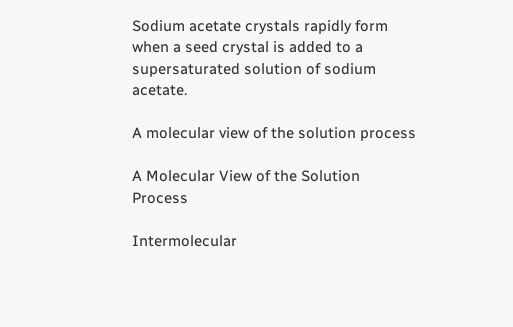Sodium acetate crystals rapidly form when a seed crystal is added to a supersaturated solution of sodium acetate.

A molecular view of the solution process

A Molecular View of the Solution Process

Intermolecular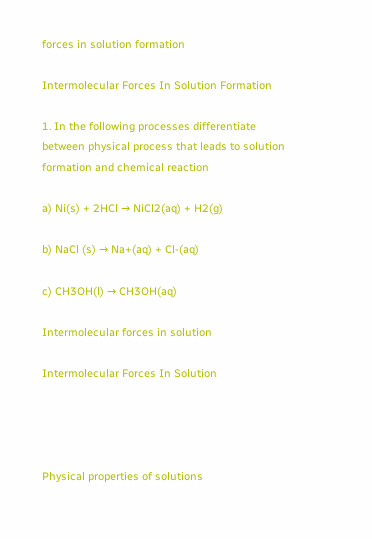forces in solution formation

Intermolecular Forces In Solution Formation

1. In the following processes differentiate between physical process that leads to solution formation and chemical reaction

a) Ni(s) + 2HCl → NiCl2(aq) + H2(g)

b) NaCl (s) → Na+(aq) + Cl-(aq)

c) CH3OH(l) → CH3OH(aq)

Intermolecular forces in solution

Intermolecular Forces In Solution




Physical properties of solutions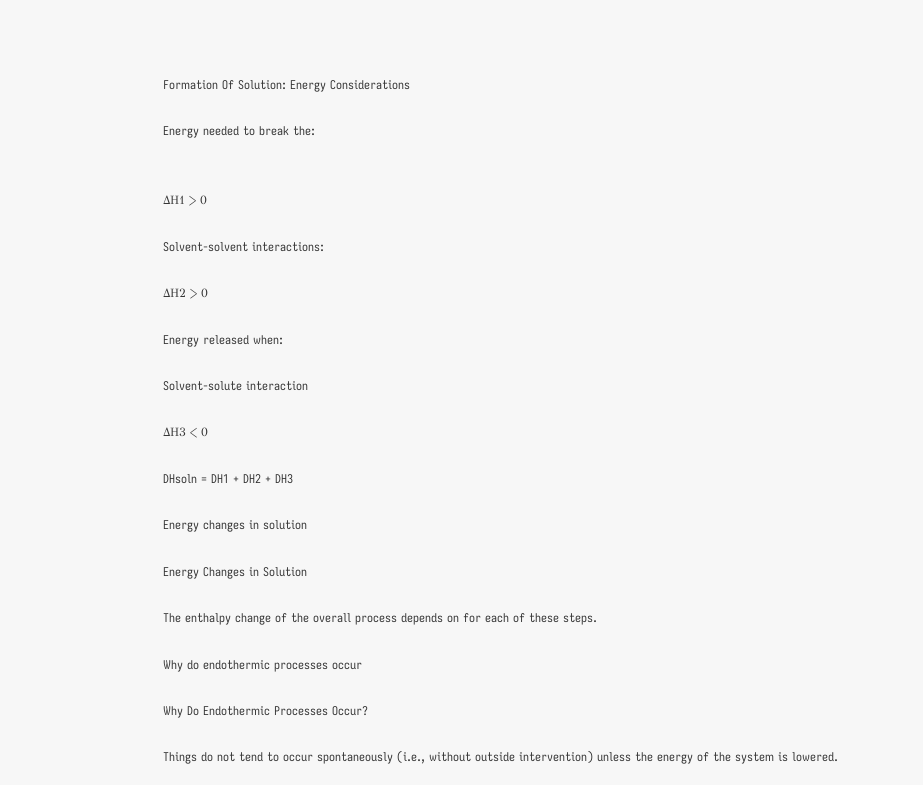Formation Of Solution: Energy Considerations

Energy needed to break the:


ΔH1 > 0

Solvent-solvent interactions:

ΔH2 > 0

Energy released when:

Solvent-solute interaction

ΔH3 < 0

DHsoln = DH1 + DH2 + DH3

Energy changes in solution

Energy Changes in Solution

The enthalpy change of the overall process depends on for each of these steps.

Why do endothermic processes occur

Why Do Endothermic Processes Occur?

Things do not tend to occur spontaneously (i.e., without outside intervention) unless the energy of the system is lowered.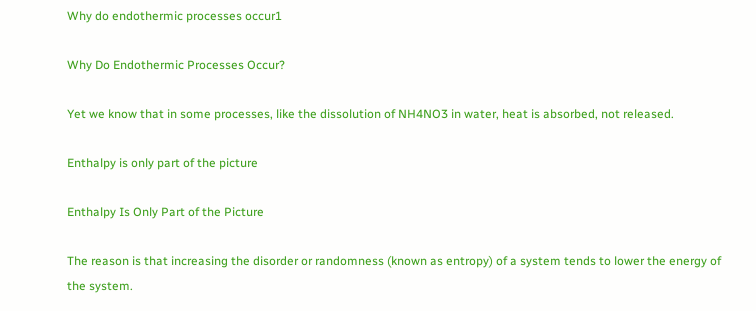Why do endothermic processes occur1

Why Do Endothermic Processes Occur?

Yet we know that in some processes, like the dissolution of NH4NO3 in water, heat is absorbed, not released.

Enthalpy is only part of the picture

Enthalpy Is Only Part of the Picture

The reason is that increasing the disorder or randomness (known as entropy) of a system tends to lower the energy of the system.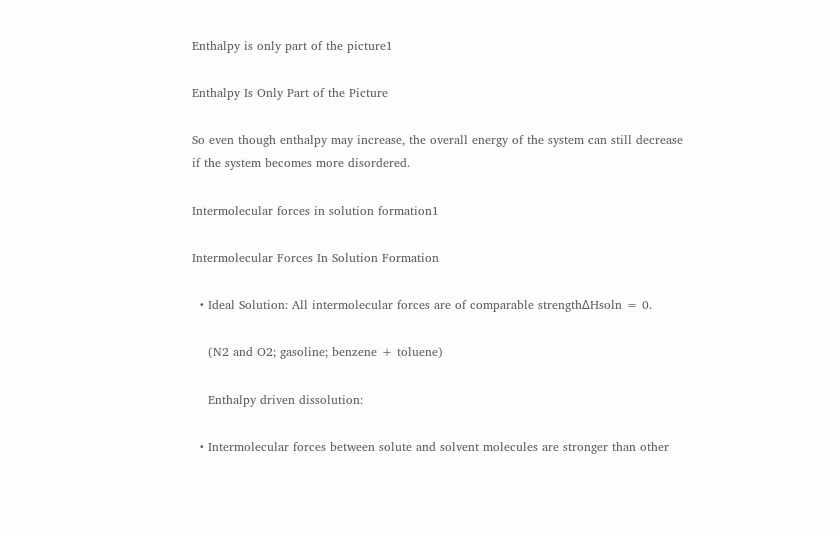Enthalpy is only part of the picture1

Enthalpy Is Only Part of the Picture

So even though enthalpy may increase, the overall energy of the system can still decrease if the system becomes more disordered.

Intermolecular forces in solution formation1

Intermolecular Forces In Solution Formation

  • Ideal Solution: All intermolecular forces are of comparable strengthΔHsoln = 0.

    (N2 and O2; gasoline; benzene + toluene)

    Enthalpy driven dissolution:

  • Intermolecular forces between solute and solvent molecules are stronger than other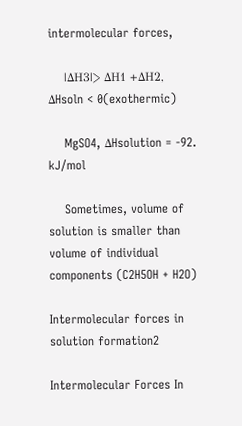intermolecular forces,

    |ΔH3|> ΔH1 +ΔH2, ΔHsoln < 0(exothermic)

    MgSO4, ΔHsolution = -92. kJ/mol

    Sometimes, volume of solution is smaller than volume of individual components (C2H5OH + H2O)

Intermolecular forces in solution formation2

Intermolecular Forces In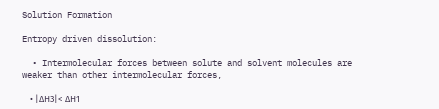Solution Formation

Entropy driven dissolution:

  • Intermolecular forces between solute and solvent molecules are weaker than other intermolecular forces,

    • |ΔH3|< ΔH1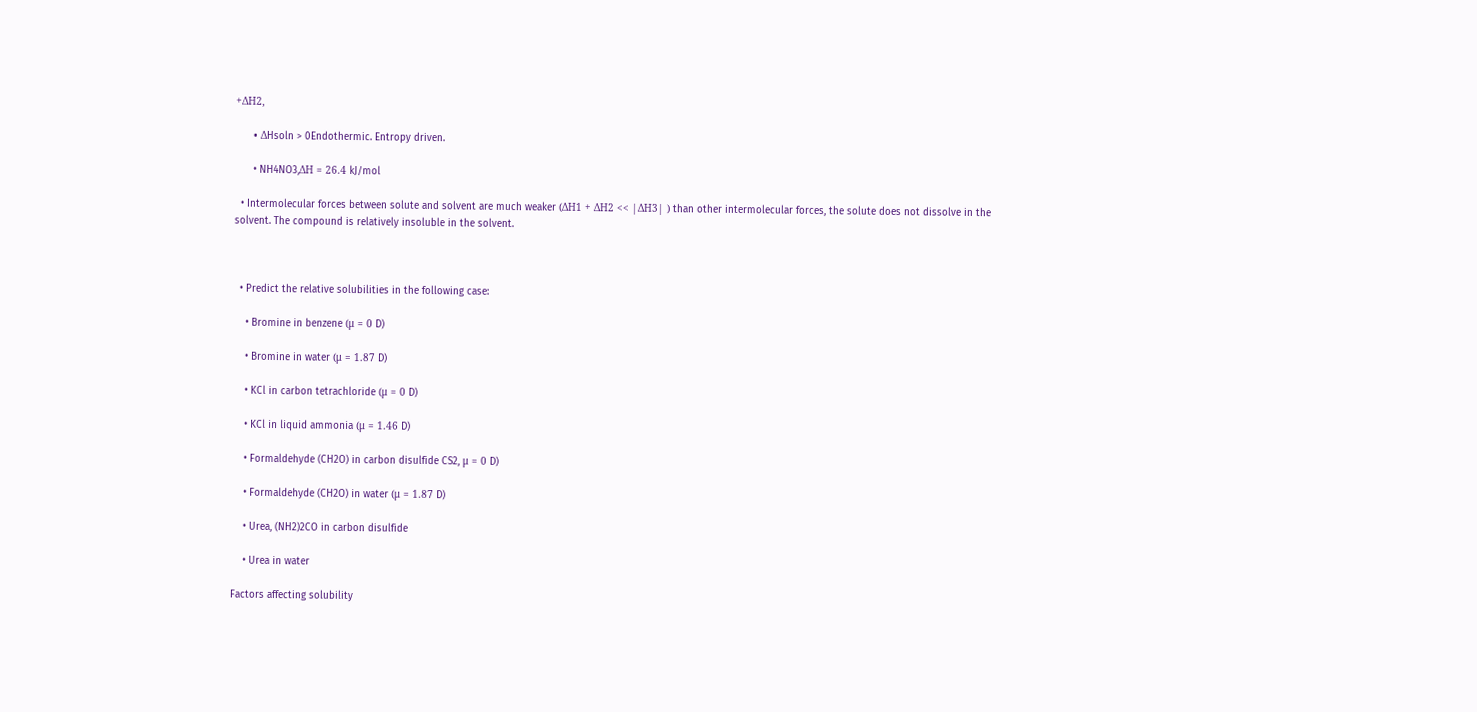+ΔH2,

      • ΔHsoln > 0Endothermic. Entropy driven.

      • NH4NO3,ΔH = 26.4 kJ/mol

  • Intermolecular forces between solute and solvent are much weaker (ΔH1 + ΔH2 << |ΔH3| ) than other intermolecular forces, the solute does not dissolve in the solvent. The compound is relatively insoluble in the solvent.



  • Predict the relative solubilities in the following case:

    • Bromine in benzene (μ = 0 D)

    • Bromine in water (μ = 1.87 D)

    • KCl in carbon tetrachloride (μ = 0 D)

    • KCl in liquid ammonia (μ = 1.46 D)

    • Formaldehyde (CH2O) in carbon disulfide CS2, μ = 0 D)

    • Formaldehyde (CH2O) in water (μ = 1.87 D)

    • Urea, (NH2)2CO in carbon disulfide

    • Urea in water

Factors affecting solubility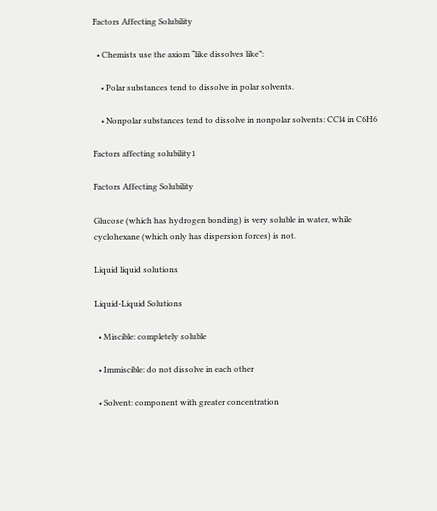Factors Affecting Solubility

  • Chemists use the axiom “like dissolves like”:

    • Polar substances tend to dissolve in polar solvents.

    • Nonpolar substances tend to dissolve in nonpolar solvents: CCl4 in C6H6

Factors affecting solubility1

Factors Affecting Solubility

Glucose (which has hydrogen bonding) is very soluble in water, while cyclohexane (which only has dispersion forces) is not.

Liquid liquid solutions

Liquid-Liquid Solutions

  • Miscible: completely soluble

  • Immiscible: do not dissolve in each other

  • Solvent: component with greater concentration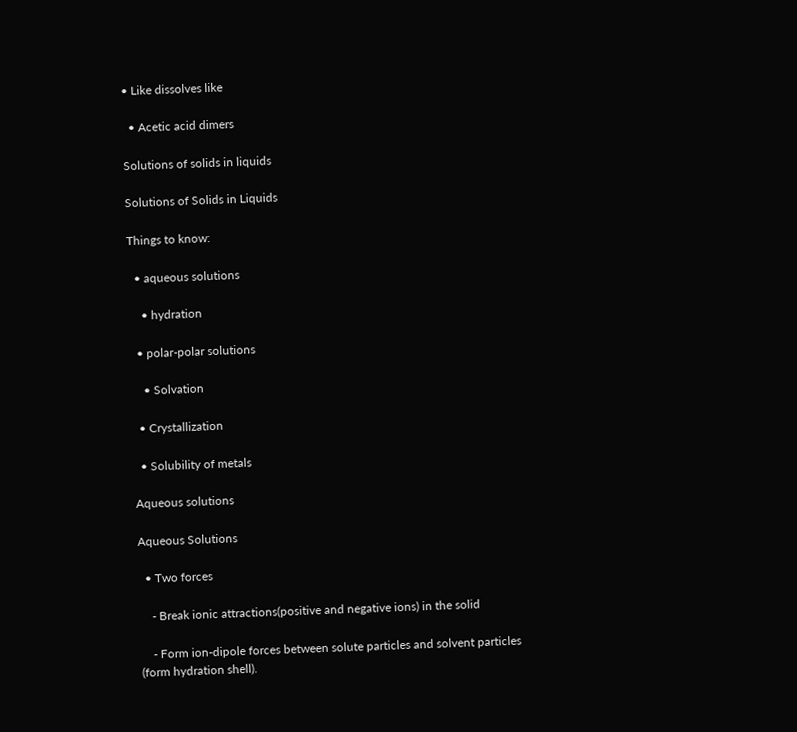• Like dissolves like

  • Acetic acid dimers

Solutions of solids in liquids

Solutions of Solids in Liquids

Things to know:

  • aqueous solutions

    • hydration

  • polar-polar solutions

    • Solvation

  • Crystallization

  • Solubility of metals

Aqueous solutions

Aqueous Solutions

  • Two forces

    - Break ionic attractions(positive and negative ions) in the solid

    - Form ion-dipole forces between solute particles and solvent particles (form hydration shell).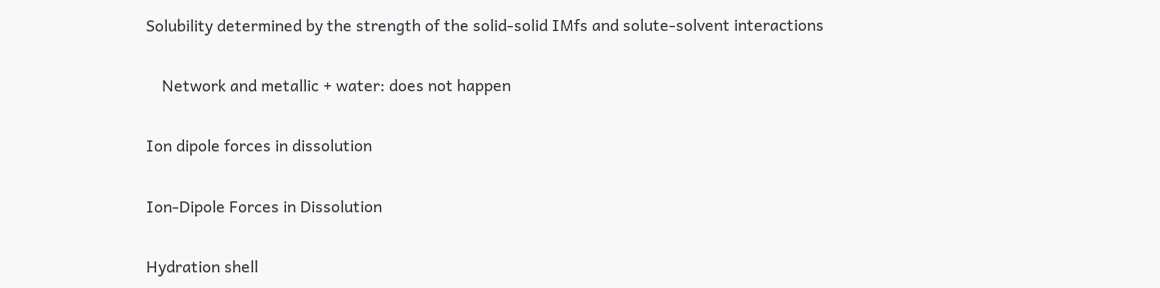Solubility determined by the strength of the solid-solid IMfs and solute-solvent interactions

    Network and metallic + water: does not happen

Ion dipole forces in dissolution

Ion-Dipole Forces in Dissolution

Hydration shell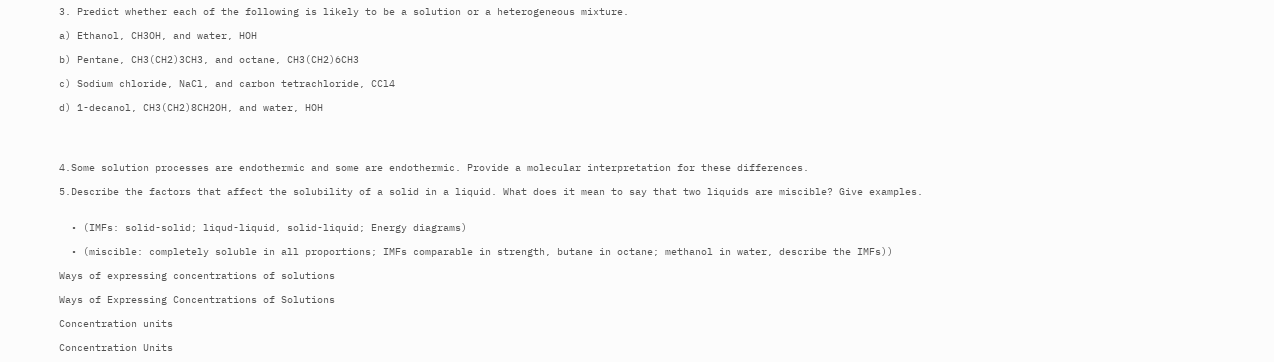3. Predict whether each of the following is likely to be a solution or a heterogeneous mixture.

a) Ethanol, CH3OH, and water, HOH

b) Pentane, CH3(CH2)3CH3, and octane, CH3(CH2)6CH3

c) Sodium chloride, NaCl, and carbon tetrachloride, CCl4

d) 1-decanol, CH3(CH2)8CH2OH, and water, HOH




4.Some solution processes are endothermic and some are endothermic. Provide a molecular interpretation for these differences.

5.Describe the factors that affect the solubility of a solid in a liquid. What does it mean to say that two liquids are miscible? Give examples.


  • (IMFs: solid-solid; liqud-liquid, solid-liquid; Energy diagrams)

  • (miscible: completely soluble in all proportions; IMFs comparable in strength, butane in octane; methanol in water, describe the IMFs))

Ways of expressing concentrations of solutions

Ways of Expressing Concentrations of Solutions

Concentration units

Concentration Units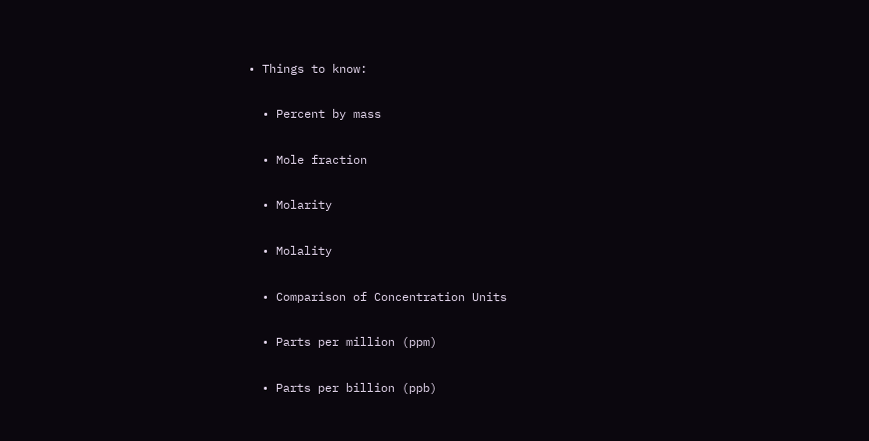• Things to know:

  • Percent by mass

  • Mole fraction

  • Molarity

  • Molality

  • Comparison of Concentration Units

  • Parts per million (ppm)

  • Parts per billion (ppb)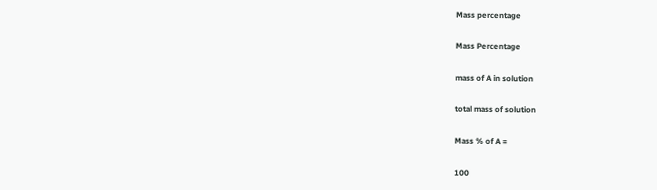Mass percentage

Mass Percentage

mass of A in solution

total mass of solution

Mass % of A =

100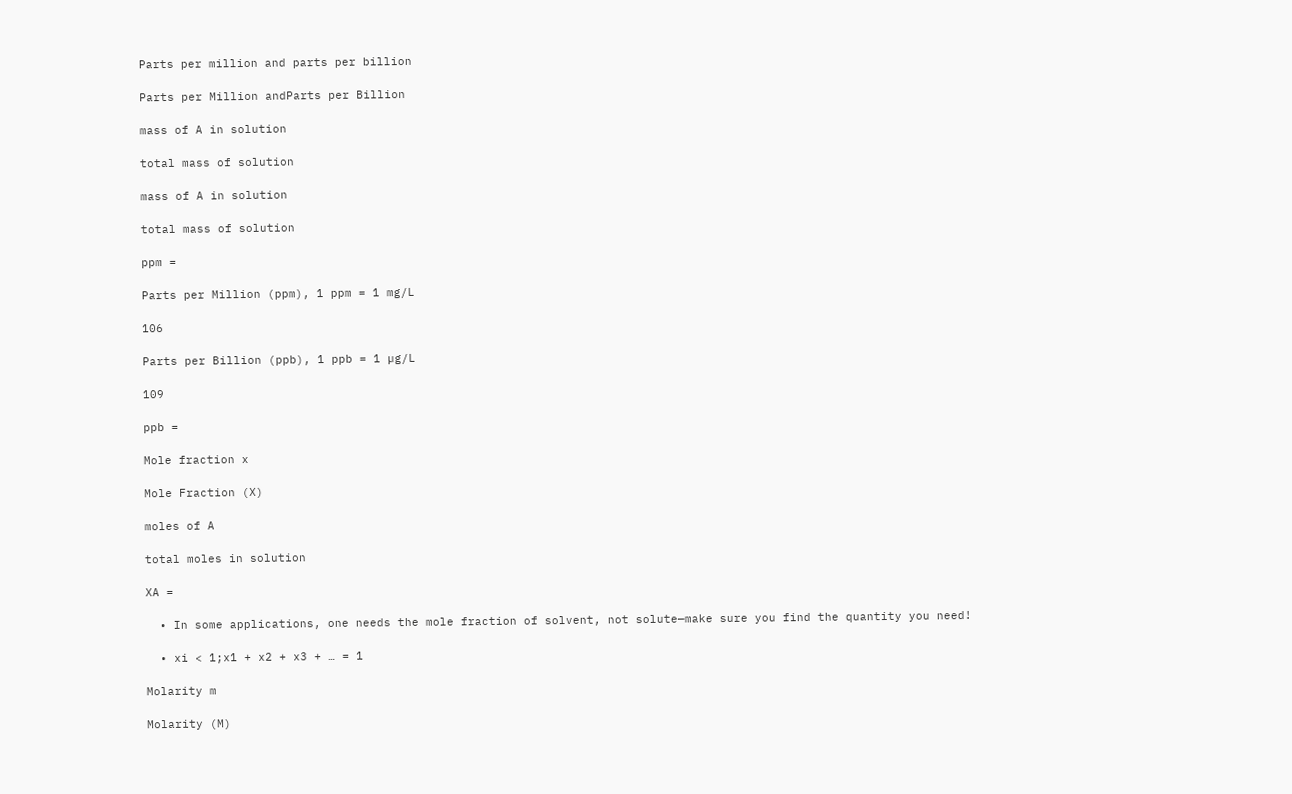Parts per million and parts per billion

Parts per Million andParts per Billion

mass of A in solution

total mass of solution

mass of A in solution

total mass of solution

ppm =

Parts per Million (ppm), 1 ppm = 1 mg/L

106

Parts per Billion (ppb), 1 ppb = 1 µg/L

109

ppb =

Mole fraction x

Mole Fraction (X)

moles of A

total moles in solution

XA =

  • In some applications, one needs the mole fraction of solvent, not solute—make sure you find the quantity you need!

  • xi < 1;x1 + x2 + x3 + … = 1

Molarity m

Molarity (M)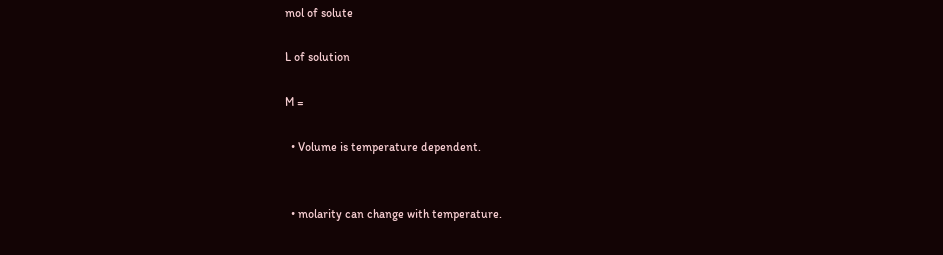mol of solute

L of solution

M =

  • Volume is temperature dependent.


  • molarity can change with temperature.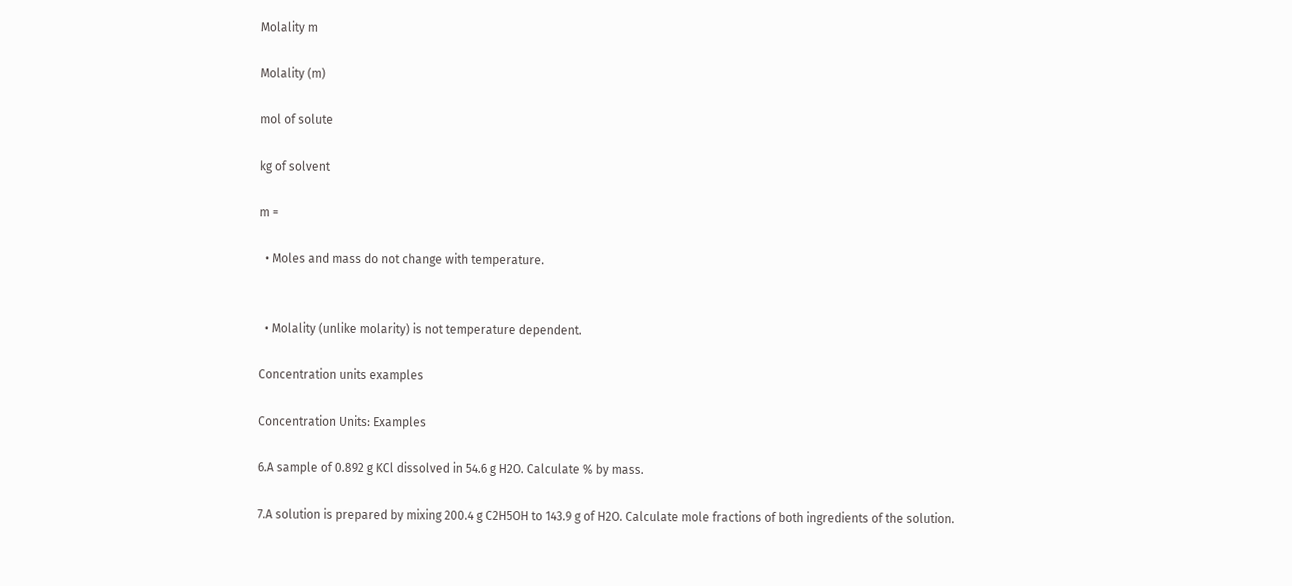Molality m

Molality (m)

mol of solute

kg of solvent

m =

  • Moles and mass do not change with temperature.


  • Molality (unlike molarity) is not temperature dependent.

Concentration units examples

Concentration Units: Examples

6.A sample of 0.892 g KCl dissolved in 54.6 g H2O. Calculate % by mass.

7.A solution is prepared by mixing 200.4 g C2H5OH to 143.9 g of H2O. Calculate mole fractions of both ingredients of the solution.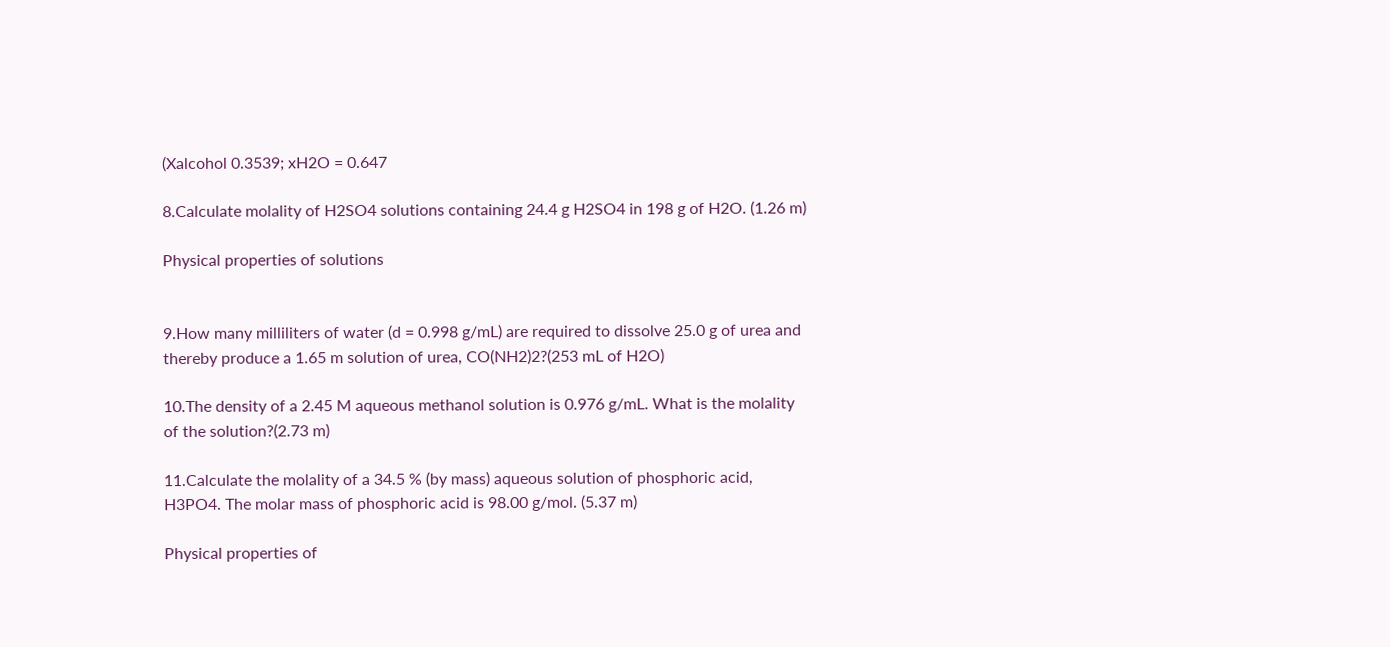(Xalcohol 0.3539; xH2O = 0.647

8.Calculate molality of H2SO4 solutions containing 24.4 g H2SO4 in 198 g of H2O. (1.26 m)

Physical properties of solutions


9.How many milliliters of water (d = 0.998 g/mL) are required to dissolve 25.0 g of urea and thereby produce a 1.65 m solution of urea, CO(NH2)2?(253 mL of H2O)

10.The density of a 2.45 M aqueous methanol solution is 0.976 g/mL. What is the molality of the solution?(2.73 m)

11.Calculate the molality of a 34.5 % (by mass) aqueous solution of phosphoric acid, H3PO4. The molar mass of phosphoric acid is 98.00 g/mol. (5.37 m)

Physical properties of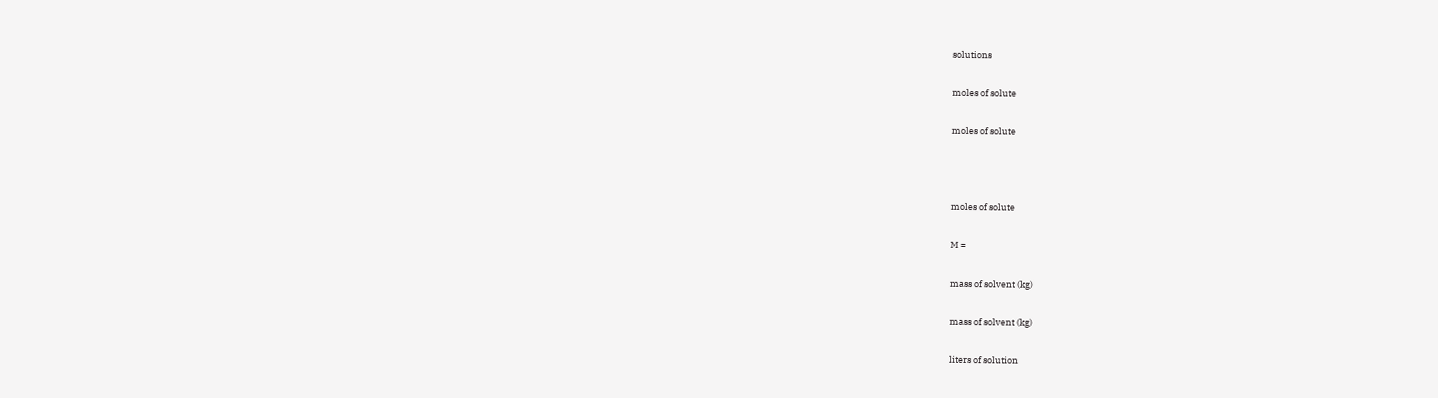solutions

moles of solute

moles of solute



moles of solute

M =

mass of solvent (kg)

mass of solvent (kg)

liters of solution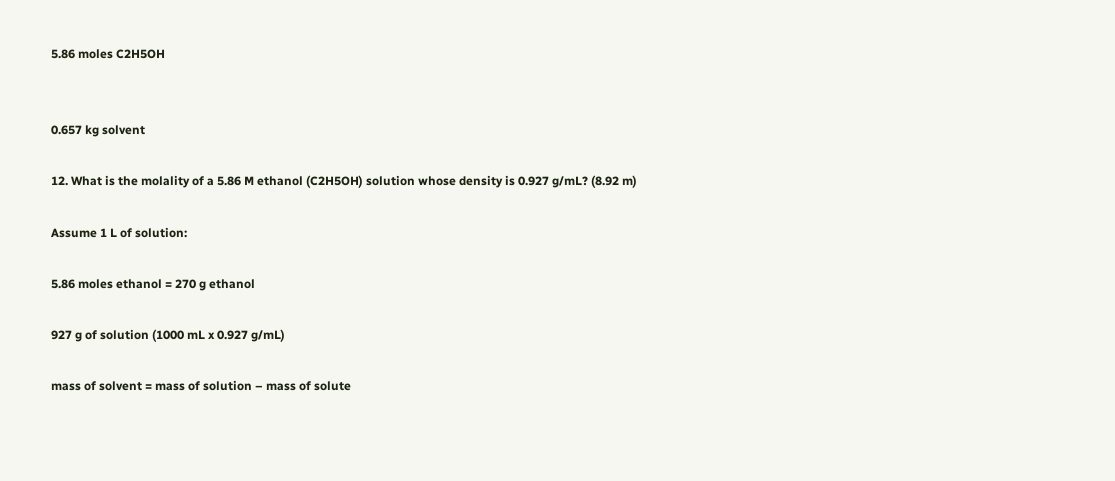5.86 moles C2H5OH


0.657 kg solvent

12. What is the molality of a 5.86 M ethanol (C2H5OH) solution whose density is 0.927 g/mL? (8.92 m)

Assume 1 L of solution:

5.86 moles ethanol = 270 g ethanol

927 g of solution (1000 mL x 0.927 g/mL)

mass of solvent = mass of solution – mass of solute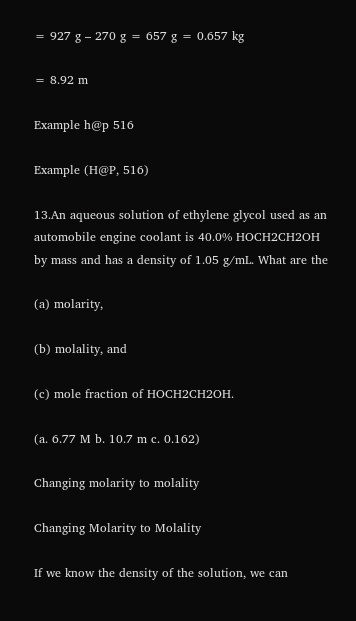= 927 g – 270 g = 657 g = 0.657 kg

= 8.92 m

Example h@p 516

Example (H@P, 516)

13.An aqueous solution of ethylene glycol used as an automobile engine coolant is 40.0% HOCH2CH2OH by mass and has a density of 1.05 g/mL. What are the

(a) molarity,

(b) molality, and

(c) mole fraction of HOCH2CH2OH.

(a. 6.77 M b. 10.7 m c. 0.162)

Changing molarity to molality

Changing Molarity to Molality

If we know the density of the solution, we can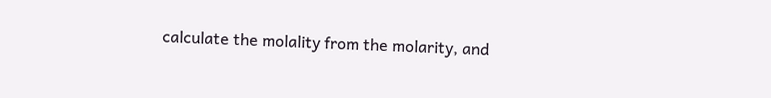calculate the molality from the molarity, and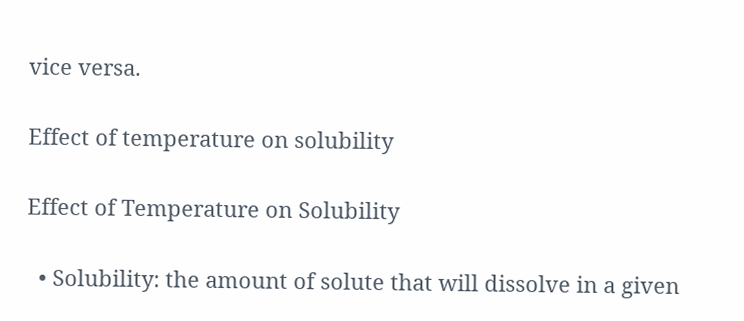vice versa.

Effect of temperature on solubility

Effect of Temperature on Solubility

  • Solubility: the amount of solute that will dissolve in a given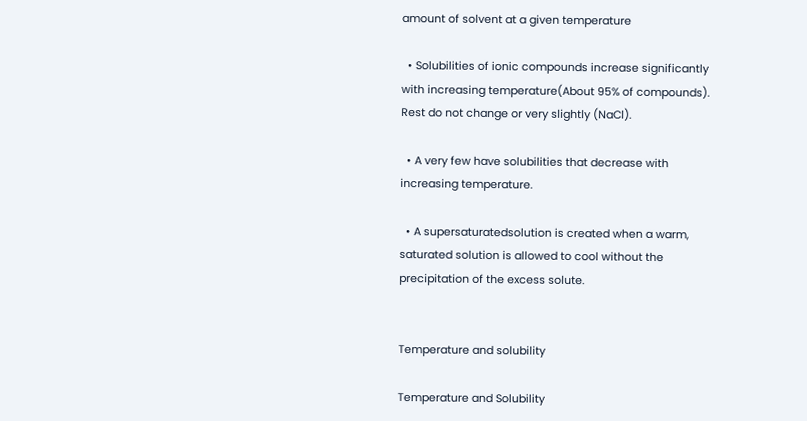amount of solvent at a given temperature

  • Solubilities of ionic compounds increase significantly with increasing temperature(About 95% of compounds). Rest do not change or very slightly (NaCl).

  • A very few have solubilities that decrease with increasing temperature.

  • A supersaturatedsolution is created when a warm, saturated solution is allowed to cool without the precipitation of the excess solute.


Temperature and solubility

Temperature and Solubility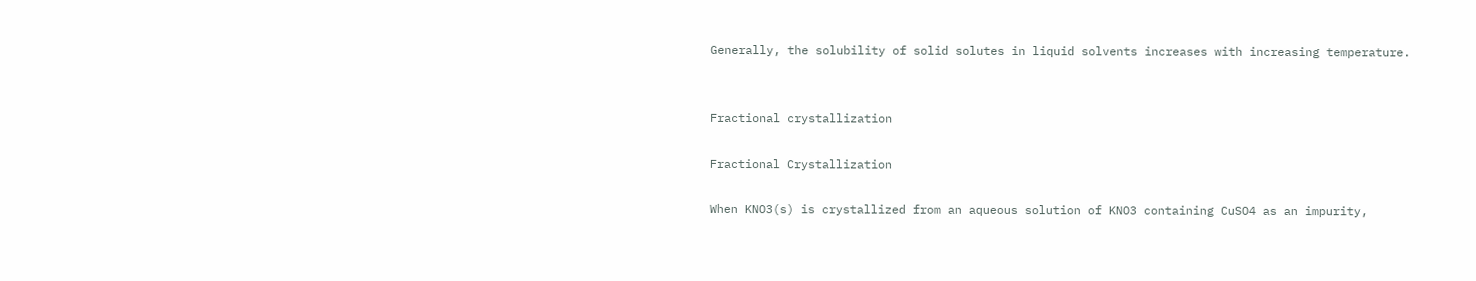Generally, the solubility of solid solutes in liquid solvents increases with increasing temperature.


Fractional crystallization

Fractional Crystallization

When KNO3(s) is crystallized from an aqueous solution of KNO3 containing CuSO4 as an impurity,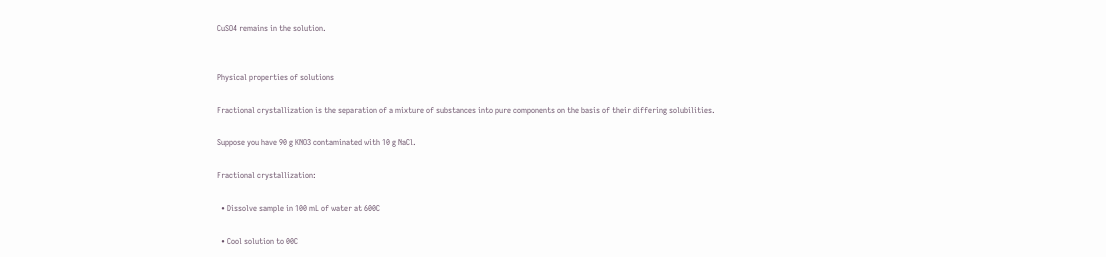CuSO4 remains in the solution.


Physical properties of solutions

Fractional crystallization is the separation of a mixture of substances into pure components on the basis of their differing solubilities.

Suppose you have 90 g KNO3 contaminated with 10 g NaCl.

Fractional crystallization:

  • Dissolve sample in 100 mL of water at 600C

  • Cool solution to 00C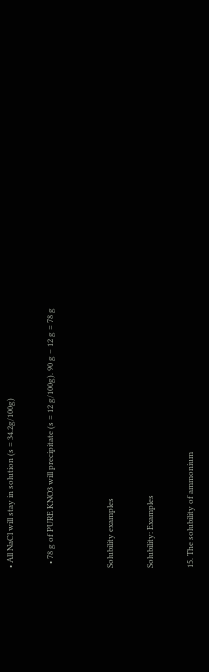• All NaCl will stay in solution (s = 34.2g/100g)

  • 78 g of PURE KNO3 will precipitate (s = 12 g/100g). 90 g – 12 g = 78 g


Solubility examples

Solubility: Examples

15. The solubility of ammonium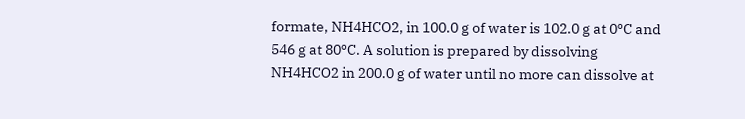formate, NH4HCO2, in 100.0 g of water is 102.0 g at 0ºC and 546 g at 80ºC. A solution is prepared by dissolving NH4HCO2 in 200.0 g of water until no more can dissolve at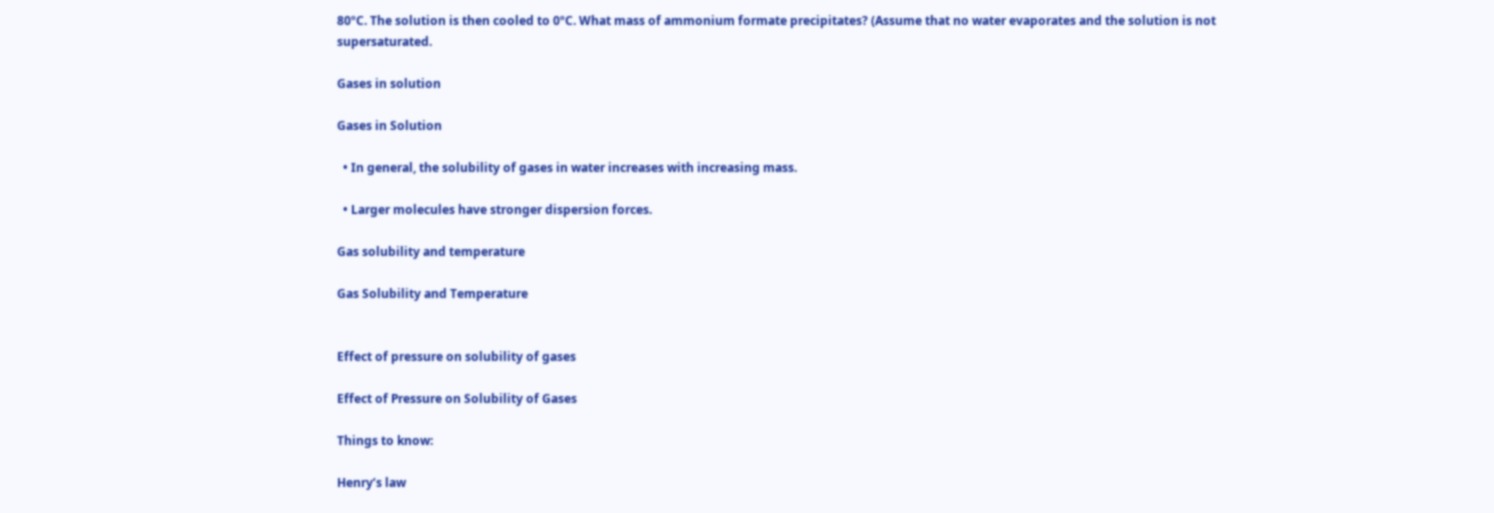80ºC. The solution is then cooled to 0ºC. What mass of ammonium formate precipitates? (Assume that no water evaporates and the solution is not supersaturated.

Gases in solution

Gases in Solution

  • In general, the solubility of gases in water increases with increasing mass.

  • Larger molecules have stronger dispersion forces.

Gas solubility and temperature

Gas Solubility and Temperature


Effect of pressure on solubility of gases

Effect of Pressure on Solubility of Gases

Things to know:

Henry’s law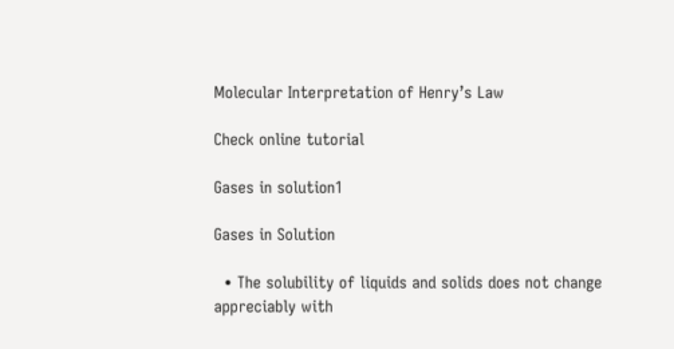Molecular Interpretation of Henry’s Law

Check online tutorial

Gases in solution1

Gases in Solution

  • The solubility of liquids and solids does not change appreciably with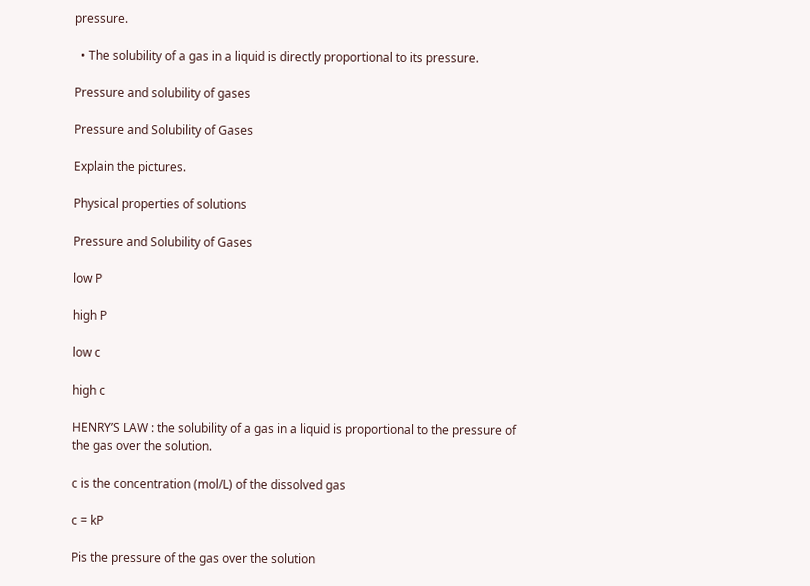pressure.

  • The solubility of a gas in a liquid is directly proportional to its pressure.

Pressure and solubility of gases

Pressure and Solubility of Gases

Explain the pictures.

Physical properties of solutions

Pressure and Solubility of Gases

low P

high P

low c

high c

HENRY’S LAW : the solubility of a gas in a liquid is proportional to the pressure of the gas over the solution.

c is the concentration (mol/L) of the dissolved gas

c = kP

Pis the pressure of the gas over the solution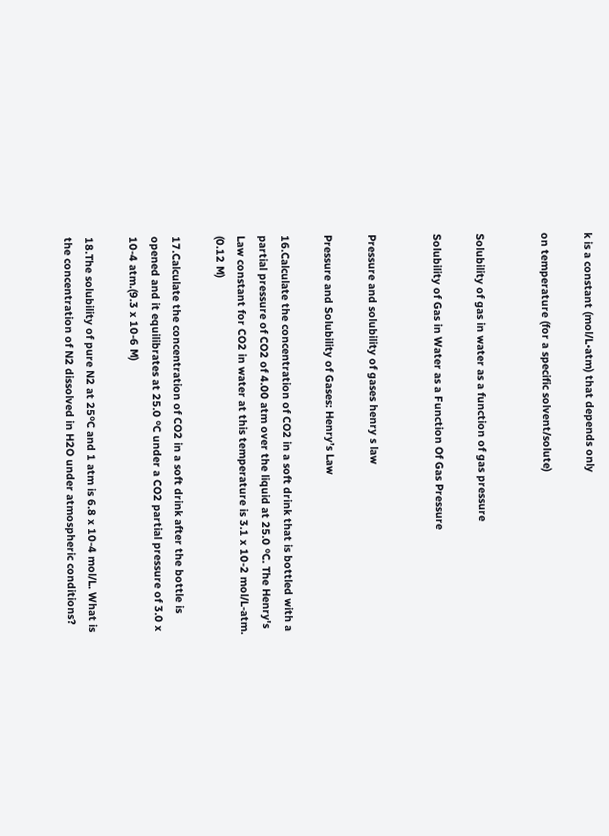k is a constant (mol/L•atm) that depends only

on temperature (for a specific solvent/solute)


Solubility of gas in water as a function of gas pressure

Solubility of Gas in Water as a Function Of Gas Pressure


Pressure and solubility of gases henry s law

Pressure and Solubility of Gases: Henry’s Law

16.Calculate the concentration of CO2 in a soft drink that is bottled with a partial pressure of CO2 of 4.00 atm over the liquid at 25.0 ºC. The Henry's Law constant for CO2 in water at this temperature is 3.1 x 10-2 mol/L-atm. (0.12 M)

17.Calculate the concentration of CO2 in a soft drink after the bottle is opened and it equilibrates at 25.0 ºC under a CO2 partial pressure of 3.0 x 10-4 atm.(9.3 x 10-6 M)

18.The solubility of pure N2 at 25ºC and 1 atm is 6.8 x 10-4 mol/L. What is the concentration of N2 dissolved in H2O under atmospheric conditions?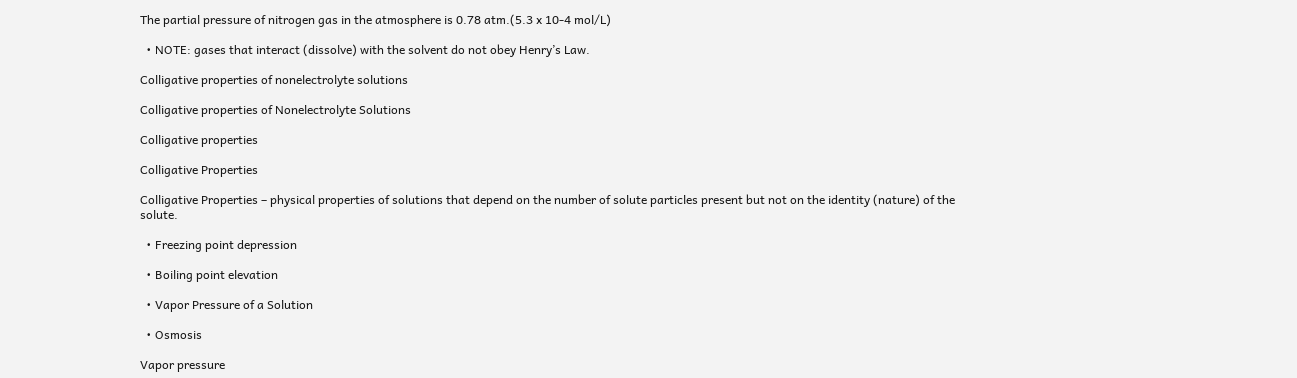The partial pressure of nitrogen gas in the atmosphere is 0.78 atm.(5.3 x 10-4 mol/L)

  • NOTE: gases that interact (dissolve) with the solvent do not obey Henry’s Law.

Colligative properties of nonelectrolyte solutions

Colligative properties of Nonelectrolyte Solutions

Colligative properties

Colligative Properties

Colligative Properties – physical properties of solutions that depend on the number of solute particles present but not on the identity (nature) of the solute.

  • Freezing point depression

  • Boiling point elevation

  • Vapor Pressure of a Solution

  • Osmosis

Vapor pressure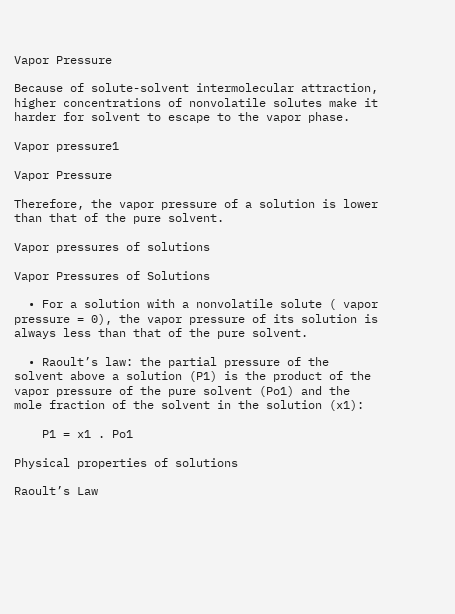Vapor Pressure

Because of solute-solvent intermolecular attraction, higher concentrations of nonvolatile solutes make it harder for solvent to escape to the vapor phase.

Vapor pressure1

Vapor Pressure

Therefore, the vapor pressure of a solution is lower than that of the pure solvent.

Vapor pressures of solutions

Vapor Pressures of Solutions

  • For a solution with a nonvolatile solute ( vapor pressure = 0), the vapor pressure of its solution is always less than that of the pure solvent.

  • Raoult’s law: the partial pressure of the solvent above a solution (P1) is the product of the vapor pressure of the pure solvent (Po1) and the mole fraction of the solvent in the solution (x1):

    P1 = x1 . Po1

Physical properties of solutions

Raoult’s Law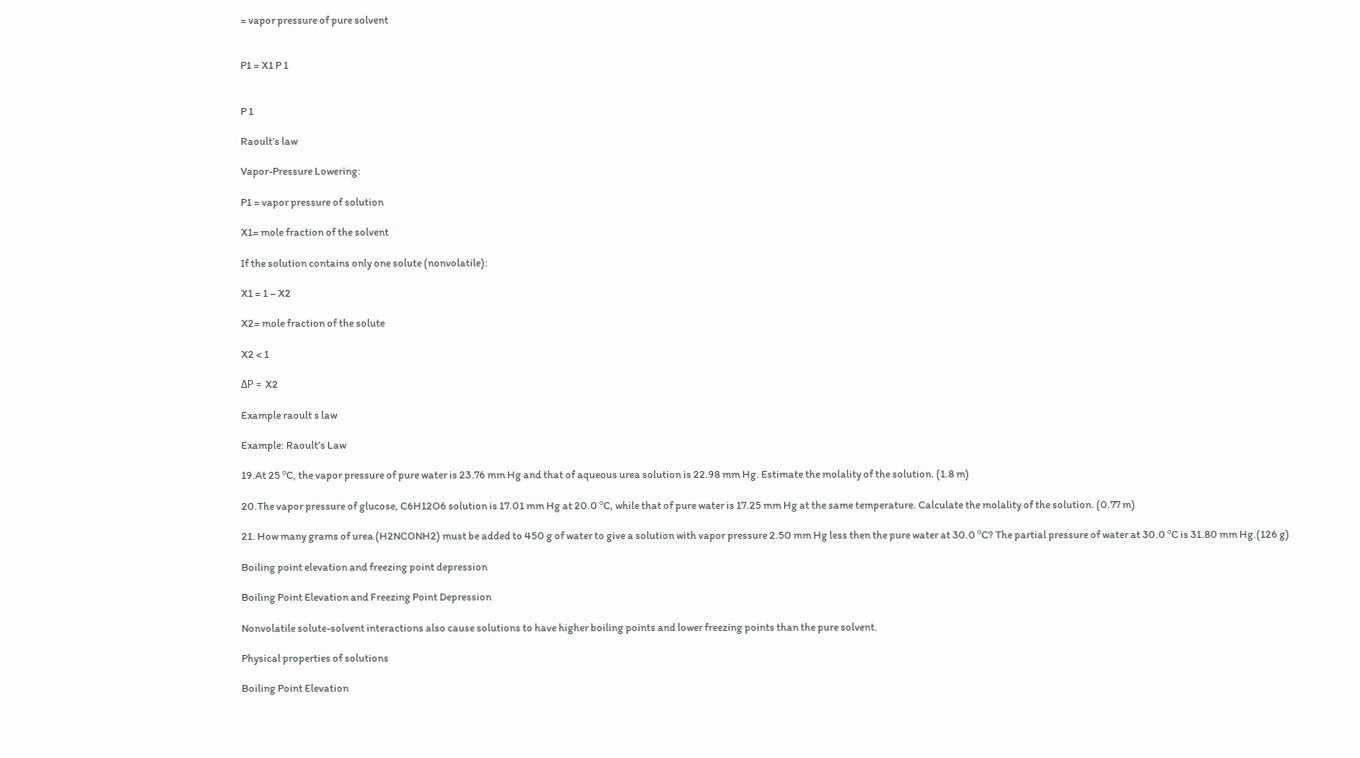= vapor pressure of pure solvent


P1 = X1 P 1


P 1

Raoult’s law

Vapor-Pressure Lowering:

P1 = vapor pressure of solution

X1= mole fraction of the solvent

If the solution contains only one solute (nonvolatile):

X1 = 1 – X2

X2= mole fraction of the solute

X2 < 1

ΔP = X2

Example raoult s law

Example: Raoult’s Law

19.At 25 ºC, the vapor pressure of pure water is 23.76 mm Hg and that of aqueous urea solution is 22.98 mm Hg. Estimate the molality of the solution. (1.8 m)

20.The vapor pressure of glucose, C6H12O6 solution is 17.01 mm Hg at 20.0 ºC, while that of pure water is 17.25 mm Hg at the same temperature. Calculate the molality of the solution. (0.77 m)

21. How many grams of urea (H2NCONH2) must be added to 450 g of water to give a solution with vapor pressure 2.50 mm Hg less then the pure water at 30.0 ºC? The partial pressure of water at 30.0 ºC is 31.80 mm Hg.(126 g)

Boiling point elevation and freezing point depression

Boiling Point Elevation and Freezing Point Depression

Nonvolatile solute-solvent interactions also cause solutions to have higher boiling points and lower freezing points than the pure solvent.

Physical properties of solutions

Boiling Point Elevation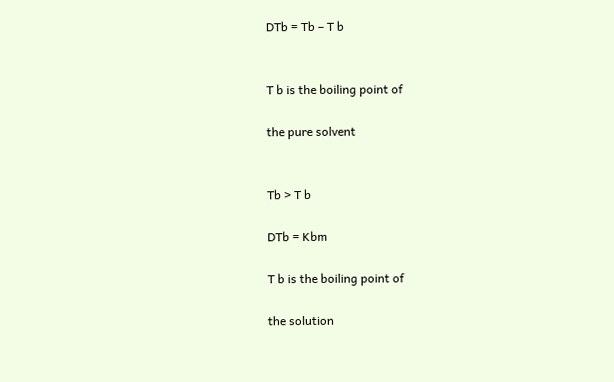DTb = Tb – T b


T b is the boiling point of

the pure solvent


Tb > T b

DTb = Kbm

T b is the boiling point of

the solution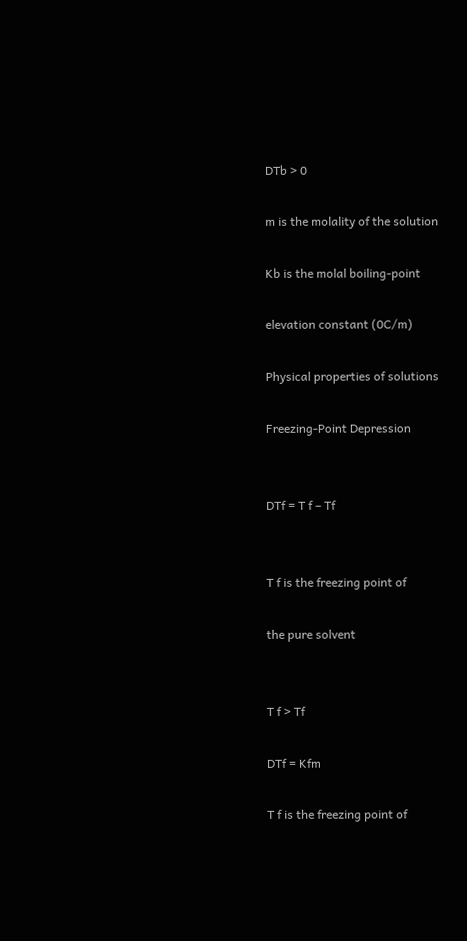DTb > 0

m is the molality of the solution

Kb is the molal boiling-point

elevation constant (0C/m)

Physical properties of solutions

Freezing-Point Depression


DTf = T f – Tf


T f is the freezing point of

the pure solvent


T f > Tf

DTf = Kfm

T f is the freezing point of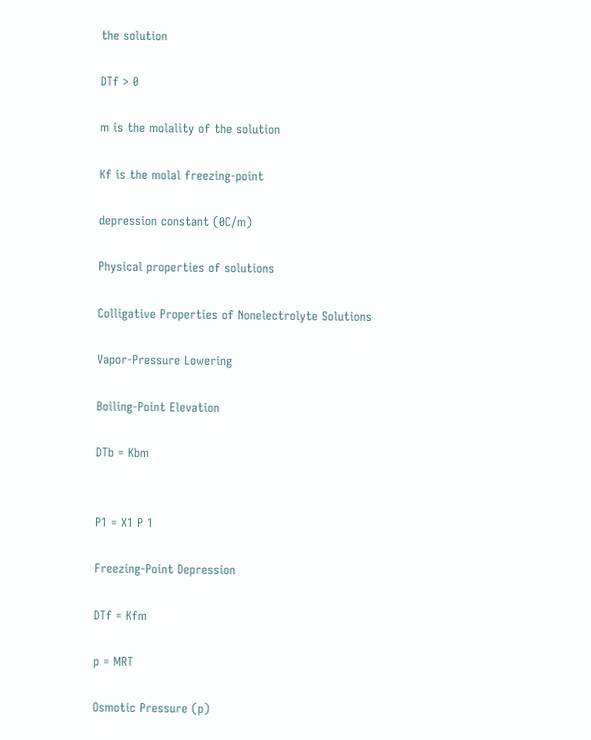the solution

DTf > 0

m is the molality of the solution

Kf is the molal freezing-point

depression constant (0C/m)

Physical properties of solutions

Colligative Properties of Nonelectrolyte Solutions

Vapor-Pressure Lowering

Boiling-Point Elevation

DTb = Kbm


P1 = X1 P 1

Freezing-Point Depression

DTf = Kfm

p = MRT

Osmotic Pressure (p)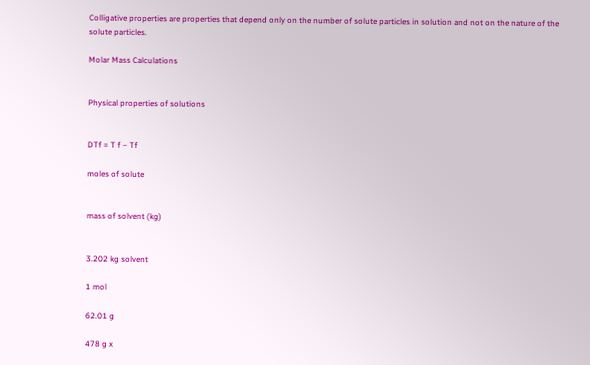Colligative properties are properties that depend only on the number of solute particles in solution and not on the nature of the solute particles.

Molar Mass Calculations


Physical properties of solutions


DTf = T f – Tf

moles of solute


mass of solvent (kg)


3.202 kg solvent

1 mol

62.01 g

478 g x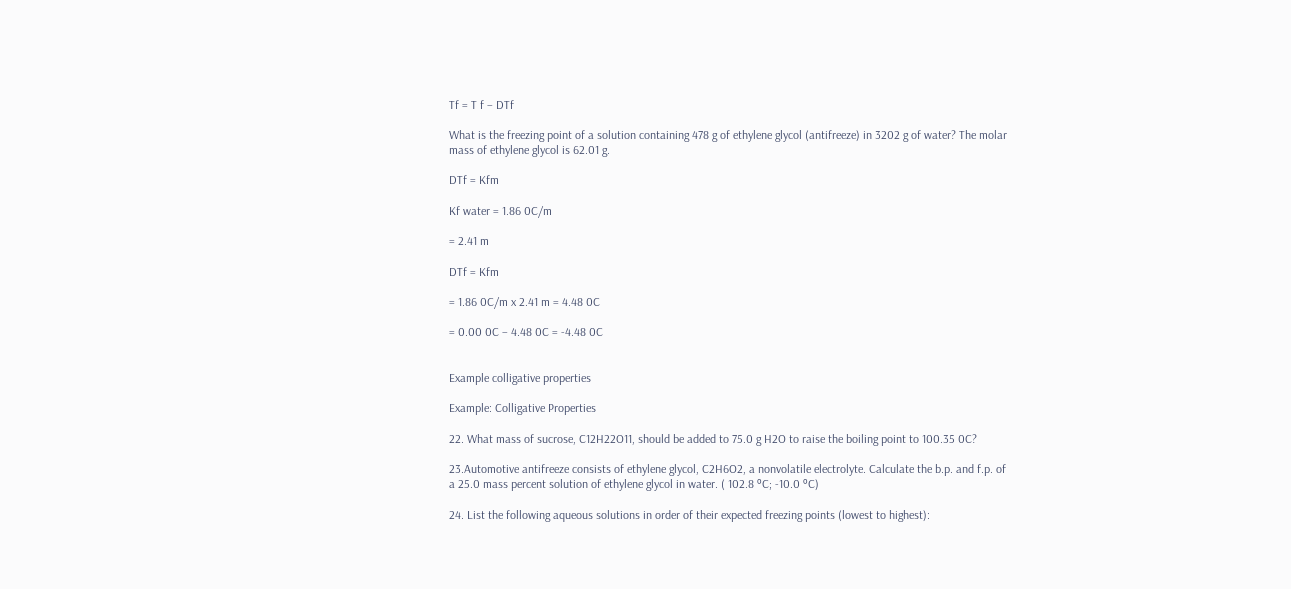Tf = T f – DTf

What is the freezing point of a solution containing 478 g of ethylene glycol (antifreeze) in 3202 g of water? The molar mass of ethylene glycol is 62.01 g.

DTf = Kfm

Kf water = 1.86 0C/m

= 2.41 m

DTf = Kfm

= 1.86 0C/m x 2.41 m = 4.48 0C

= 0.00 0C – 4.48 0C = -4.48 0C


Example colligative properties

Example: Colligative Properties

22. What mass of sucrose, C12H22O11, should be added to 75.0 g H2O to raise the boiling point to 100.35 0C?

23.Automotive antifreeze consists of ethylene glycol, C2H6O2, a nonvolatile electrolyte. Calculate the b.p. and f.p. of a 25.0 mass percent solution of ethylene glycol in water. ( 102.8 ºC; -10.0 ºC)

24. List the following aqueous solutions in order of their expected freezing points (lowest to highest):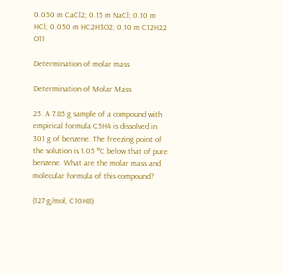0.050 m CaCl2; 0.15 m NaCl; 0.10 m HCl; 0.050 m HC2H3O2; 0.10 m C12H22 O11

Determination of molar mass

Determination of Molar Mass

25. A 7.85 g sample of a compound with empirical formula C5H4 is dissolved in 301 g of benzene. The freezing point of the solution is 1.05 ºC below that of pure benzene. What are the molar mass and molecular formula of this compound?

(127 g/mol, C10H8)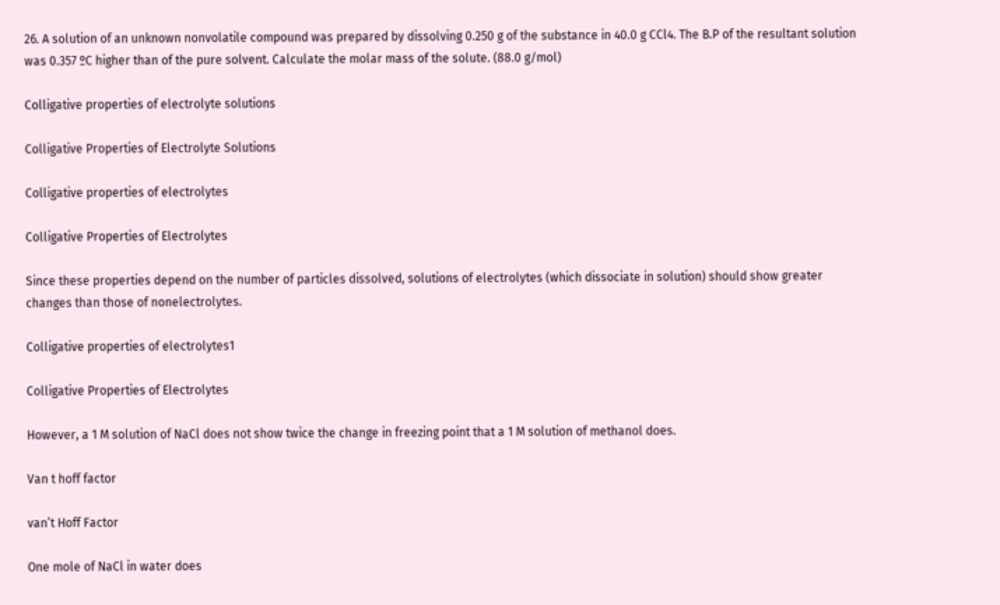26. A solution of an unknown nonvolatile compound was prepared by dissolving 0.250 g of the substance in 40.0 g CCl4. The B.P of the resultant solution was 0.357 ºC higher than of the pure solvent. Calculate the molar mass of the solute. (88.0 g/mol)

Colligative properties of electrolyte solutions

Colligative Properties of Electrolyte Solutions

Colligative properties of electrolytes

Colligative Properties of Electrolytes

Since these properties depend on the number of particles dissolved, solutions of electrolytes (which dissociate in solution) should show greater changes than those of nonelectrolytes.

Colligative properties of electrolytes1

Colligative Properties of Electrolytes

However, a 1 M solution of NaCl does not show twice the change in freezing point that a 1 M solution of methanol does.

Van t hoff factor

van’t Hoff Factor

One mole of NaCl in water does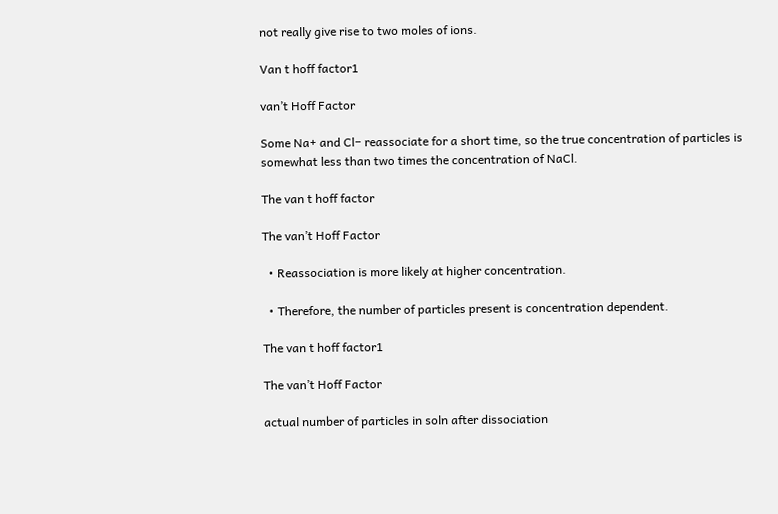not really give rise to two moles of ions.

Van t hoff factor1

van’t Hoff Factor

Some Na+ and Cl− reassociate for a short time, so the true concentration of particles is somewhat less than two times the concentration of NaCl.

The van t hoff factor

The van’t Hoff Factor

  • Reassociation is more likely at higher concentration.

  • Therefore, the number of particles present is concentration dependent.

The van t hoff factor1

The van’t Hoff Factor

actual number of particles in soln after dissociation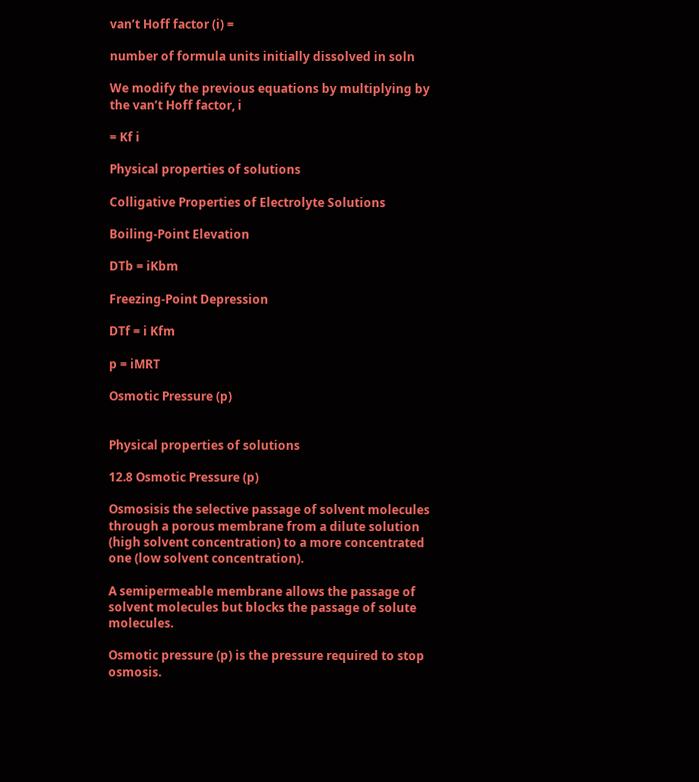van’t Hoff factor (i) =

number of formula units initially dissolved in soln

We modify the previous equations by multiplying by the van’t Hoff factor, i

= Kf i

Physical properties of solutions

Colligative Properties of Electrolyte Solutions

Boiling-Point Elevation

DTb = iKbm

Freezing-Point Depression

DTf = i Kfm

p = iMRT

Osmotic Pressure (p)


Physical properties of solutions

12.8 Osmotic Pressure (p)

Osmosisis the selective passage of solvent molecules through a porous membrane from a dilute solution (high solvent concentration) to a more concentrated one (low solvent concentration).

A semipermeable membrane allows the passage of solvent molecules but blocks the passage of solute molecules.

Osmotic pressure (p) is the pressure required to stop osmosis.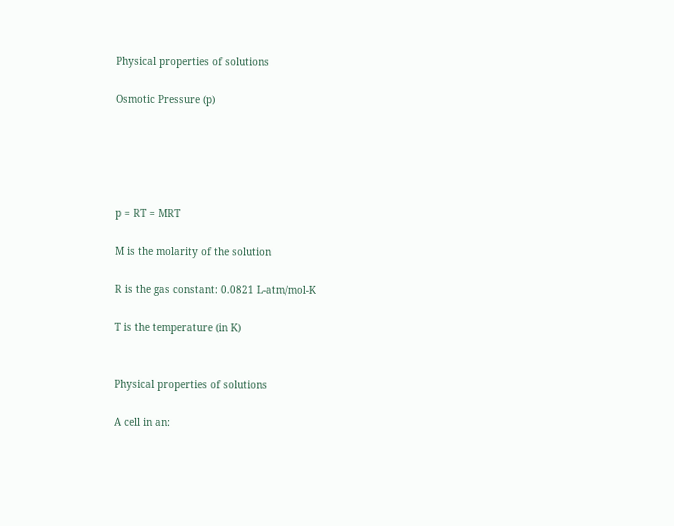Physical properties of solutions

Osmotic Pressure (p)





p = RT = MRT

M is the molarity of the solution

R is the gas constant: 0.0821 L-atm/mol-K

T is the temperature (in K)


Physical properties of solutions

A cell in an: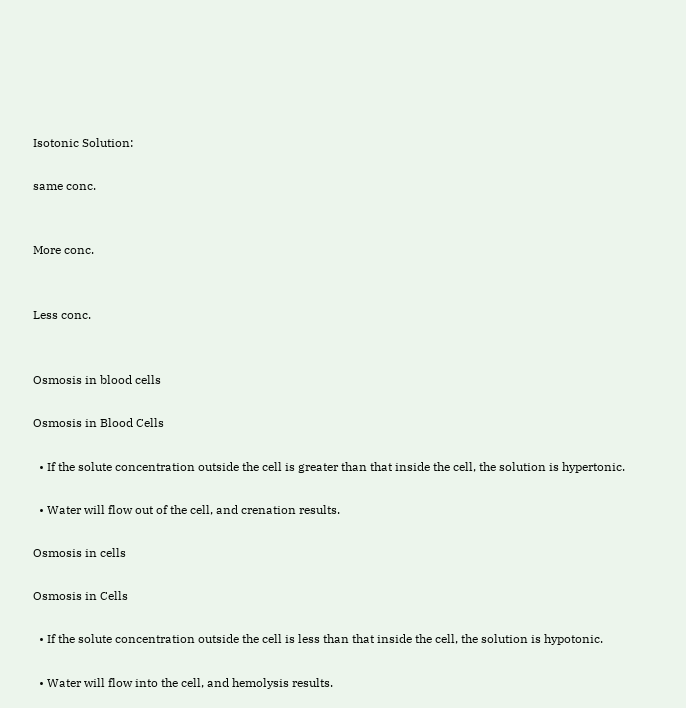Isotonic Solution:

same conc.


More conc.


Less conc.


Osmosis in blood cells

Osmosis in Blood Cells

  • If the solute concentration outside the cell is greater than that inside the cell, the solution is hypertonic.

  • Water will flow out of the cell, and crenation results.

Osmosis in cells

Osmosis in Cells

  • If the solute concentration outside the cell is less than that inside the cell, the solution is hypotonic.

  • Water will flow into the cell, and hemolysis results.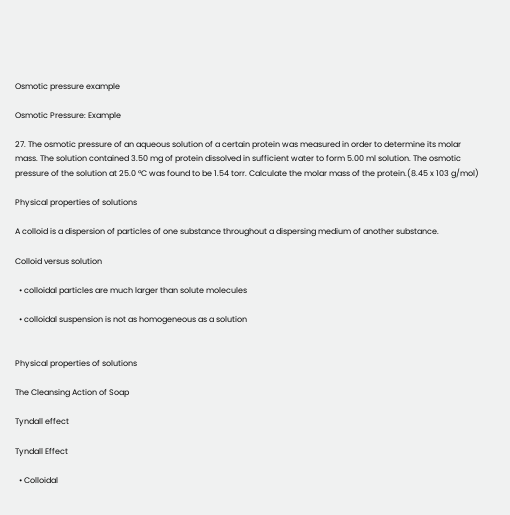Osmotic pressure example

Osmotic Pressure: Example

27. The osmotic pressure of an aqueous solution of a certain protein was measured in order to determine its molar mass. The solution contained 3.50 mg of protein dissolved in sufficient water to form 5.00 ml solution. The osmotic pressure of the solution at 25.0 ºC was found to be 1.54 torr. Calculate the molar mass of the protein.(8.45 x 103 g/mol)

Physical properties of solutions

A colloid is a dispersion of particles of one substance throughout a dispersing medium of another substance.

Colloid versus solution

  • colloidal particles are much larger than solute molecules

  • colloidal suspension is not as homogeneous as a solution


Physical properties of solutions

The Cleansing Action of Soap

Tyndall effect

Tyndall Effect

  • Colloidal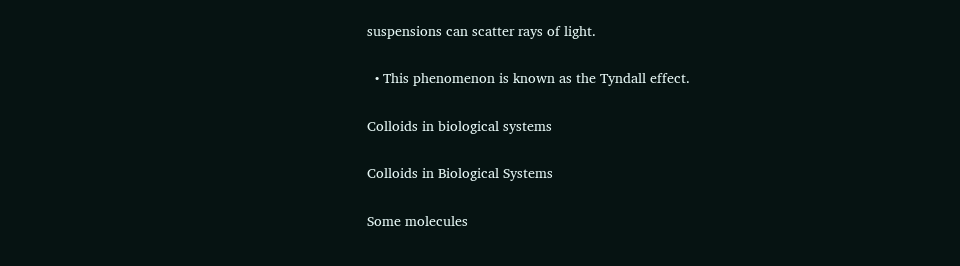suspensions can scatter rays of light.

  • This phenomenon is known as the Tyndall effect.

Colloids in biological systems

Colloids in Biological Systems

Some molecules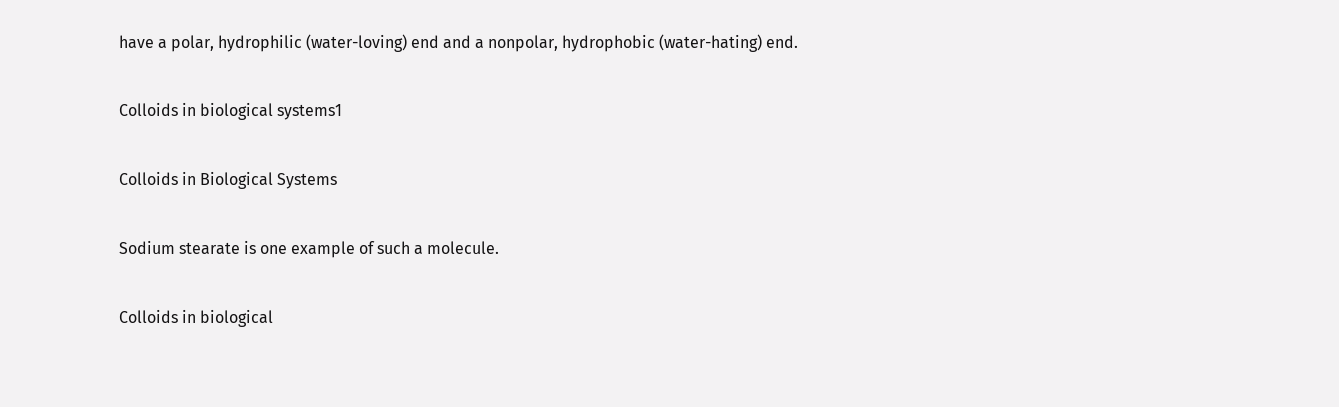have a polar, hydrophilic (water-loving) end and a nonpolar, hydrophobic (water-hating) end.

Colloids in biological systems1

Colloids in Biological Systems

Sodium stearate is one example of such a molecule.

Colloids in biological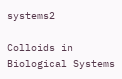systems2

Colloids in Biological Systems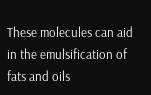These molecules can aid in the emulsification of fats and oils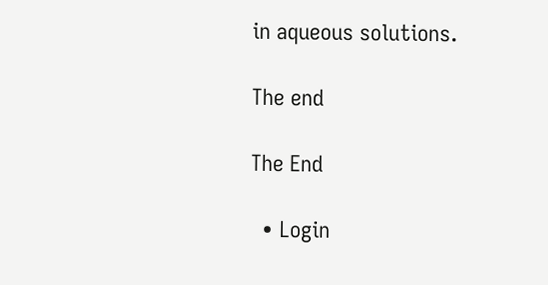in aqueous solutions.

The end

The End

  • Login